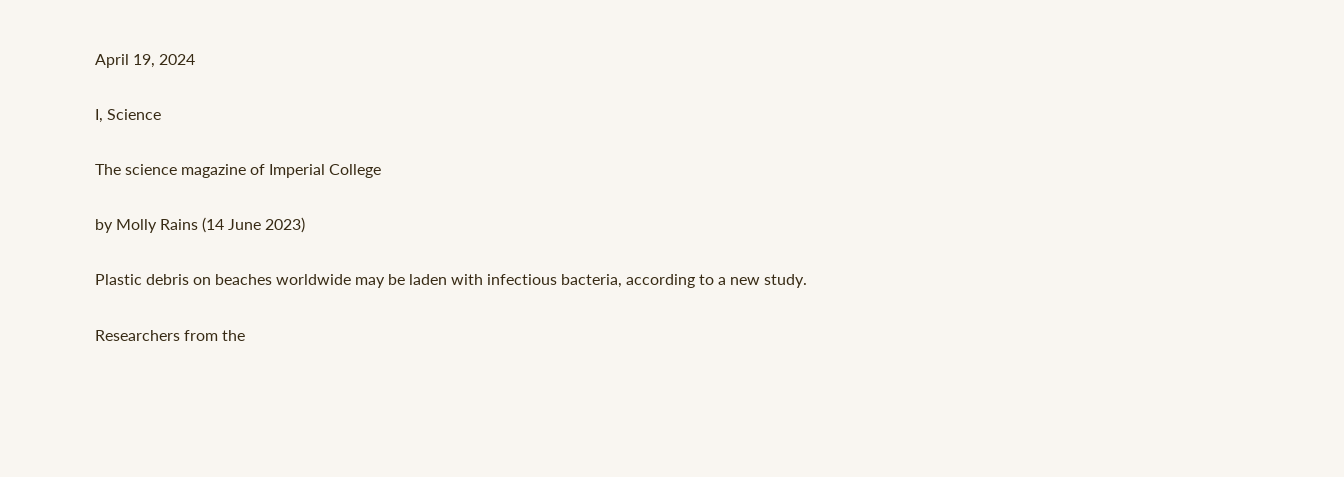April 19, 2024

I, Science

The science magazine of Imperial College

by Molly Rains (14 June 2023)

Plastic debris on beaches worldwide may be laden with infectious bacteria, according to a new study.

Researchers from the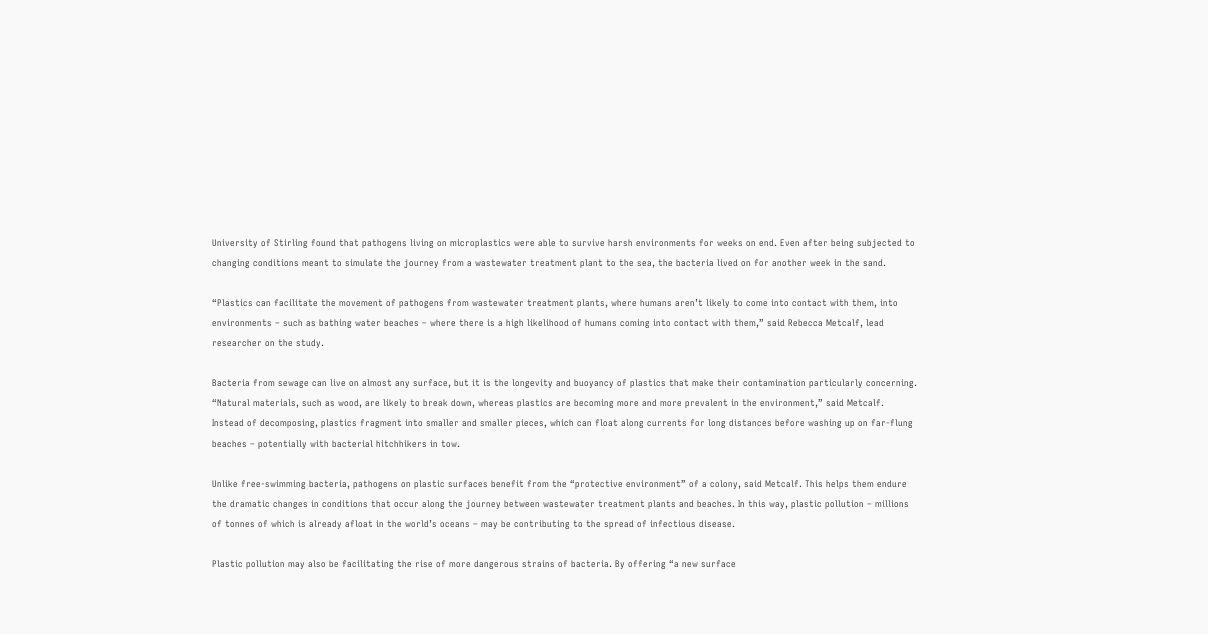University of Stirling found that pathogens living on microplastics were able to survive harsh environments for weeks on end. Even after being subjected to changing conditions meant to simulate the journey from a wastewater treatment plant to the sea, the bacteria lived on for another week in the sand.

“Plastics can facilitate the movement of pathogens from wastewater treatment plants, where humans aren’t likely to come into contact with them, into environments – such as bathing water beaches – where there is a high likelihood of humans coming into contact with them,” said Rebecca Metcalf, lead researcher on the study.

Bacteria from sewage can live on almost any surface, but it is the longevity and buoyancy of plastics that make their contamination particularly concerning. “Natural materials, such as wood, are likely to break down, whereas plastics are becoming more and more prevalent in the environment,” said Metcalf. Instead of decomposing, plastics fragment into smaller and smaller pieces, which can float along currents for long distances before washing up on far-flung beaches – potentially with bacterial hitchhikers in tow.

Unlike free-swimming bacteria, pathogens on plastic surfaces benefit from the “protective environment” of a colony, said Metcalf. This helps them endure the dramatic changes in conditions that occur along the journey between wastewater treatment plants and beaches. In this way, plastic pollution – millions of tonnes of which is already afloat in the world’s oceans – may be contributing to the spread of infectious disease.

Plastic pollution may also be facilitating the rise of more dangerous strains of bacteria. By offering “a new surface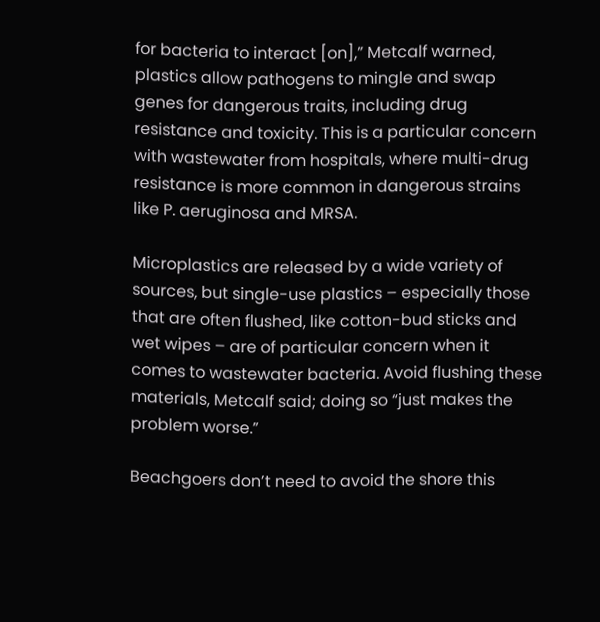for bacteria to interact [on],” Metcalf warned, plastics allow pathogens to mingle and swap genes for dangerous traits, including drug resistance and toxicity. This is a particular concern with wastewater from hospitals, where multi-drug resistance is more common in dangerous strains like P. aeruginosa and MRSA.

Microplastics are released by a wide variety of sources, but single-use plastics – especially those that are often flushed, like cotton-bud sticks and wet wipes – are of particular concern when it comes to wastewater bacteria. Avoid flushing these materials, Metcalf said; doing so “just makes the problem worse.”

Beachgoers don’t need to avoid the shore this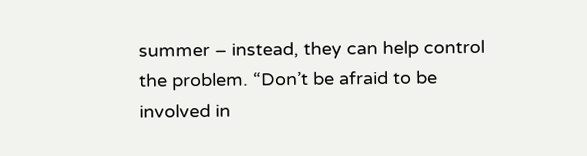summer – instead, they can help control the problem. “Don’t be afraid to be involved in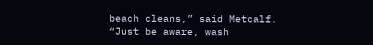beach cleans,” said Metcalf. “Just be aware, wash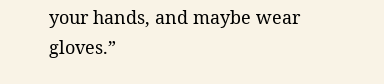your hands, and maybe wear gloves.”